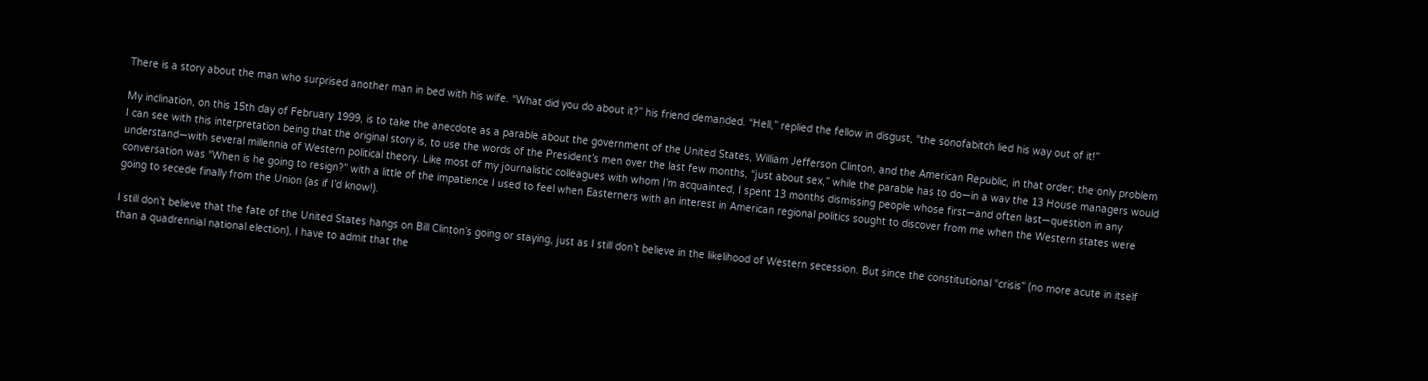There is a story about the man who surprised another man in bed with his wife. “What did you do about it?” his friend demanded. “Hell,” replied the fellow in disgust, “the sonofabitch lied his way out of it!”

My inclination, on this 15th day of February 1999, is to take the anecdote as a parable about the government of the United States, William Jefferson Clinton, and the American Republic, in that order; the only problem I can see with this interpretation being that the original story is, to use the words of the President’s men over the last few months, “just about sex,” while the parable has to do—in a wav the 13 House managers would understand—with several millennia of Western political theory. Like most of my journalistic colleagues with whom I’m acquainted, I spent 13 months dismissing people whose first—and often last—question in any conversation was “When is he going to resign?” with a little of the impatience I used to feel when Easterners with an interest in American regional politics sought to discover from me when the Western states were going to secede finally from the Union (as if I’d know!).

I still don’t believe that the fate of the United States hangs on Bill Clinton’s going or staying, just as I still don’t believe in the likelihood of Western secession. But since the constitutional “crisis” (no more acute in itself than a quadrennial national election), I have to admit that the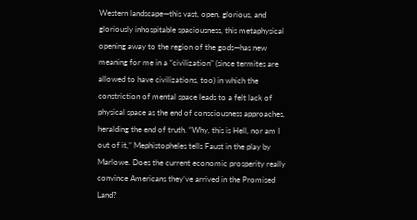Western landscape—this vast, open, glorious, and gloriously inhospitable spaciousness, this metaphysical opening away to the region of the gods—has new meaning for me in a “civilization” (since termites are allowed to have civilizations, too) in which the constriction of mental space leads to a felt lack of physical space as the end of consciousness approaches, heralding the end of truth. “Why, this is Hell, nor am I out of it,” Mephistopheles tells Faust in the play by Marlowe. Does the current economic prosperity really convince Americans they’ve arrived in the Promised Land?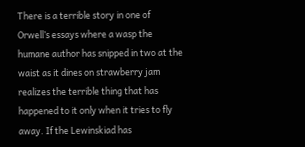There is a terrible story in one of Orwell’s essays where a wasp the humane author has snipped in two at the waist as it dines on strawberry jam realizes the terrible thing that has happened to it only when it tries to fly away. If the Lewinskiad has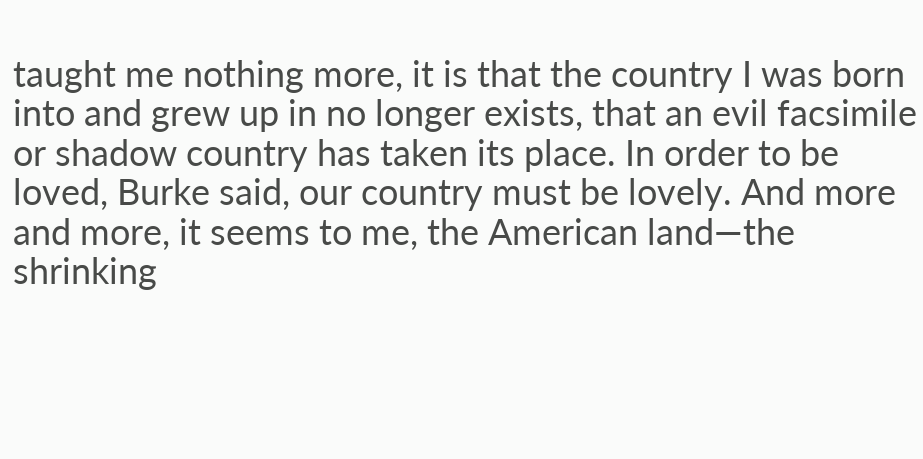taught me nothing more, it is that the country I was born into and grew up in no longer exists, that an evil facsimile or shadow country has taken its place. In order to be loved, Burke said, our country must be lovely. And more and more, it seems to me, the American land—the shrinking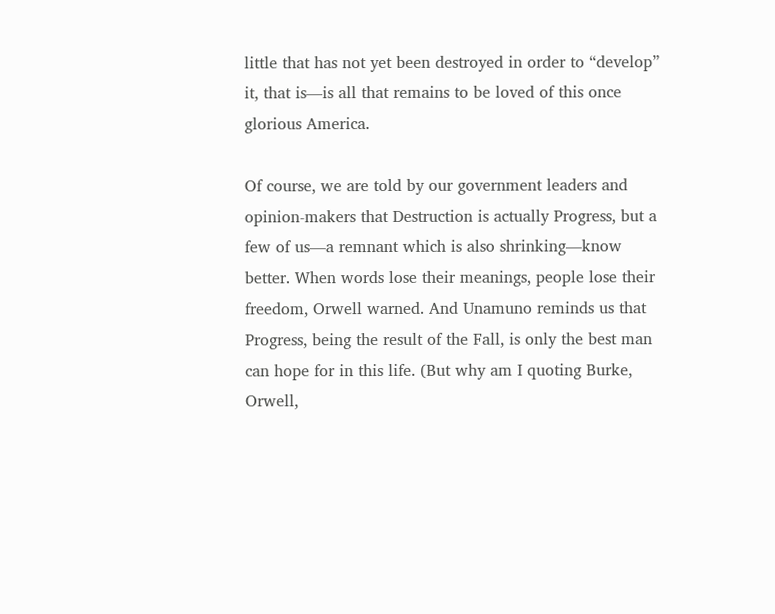little that has not yet been destroyed in order to “develop” it, that is—is all that remains to be loved of this once glorious America.

Of course, we are told by our government leaders and opinion-makers that Destruction is actually Progress, but a few of us—a remnant which is also shrinking—know better. When words lose their meanings, people lose their freedom, Orwell warned. And Unamuno reminds us that Progress, being the result of the Fall, is only the best man can hope for in this life. (But why am I quoting Burke, Orwell,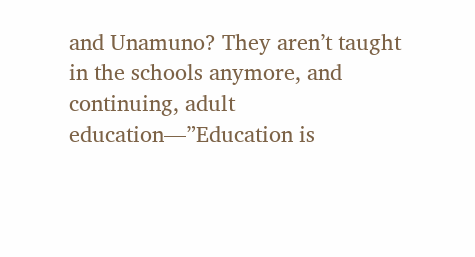and Unamuno? They aren’t taught in the schools anymore, and continuing, adult education—”Education is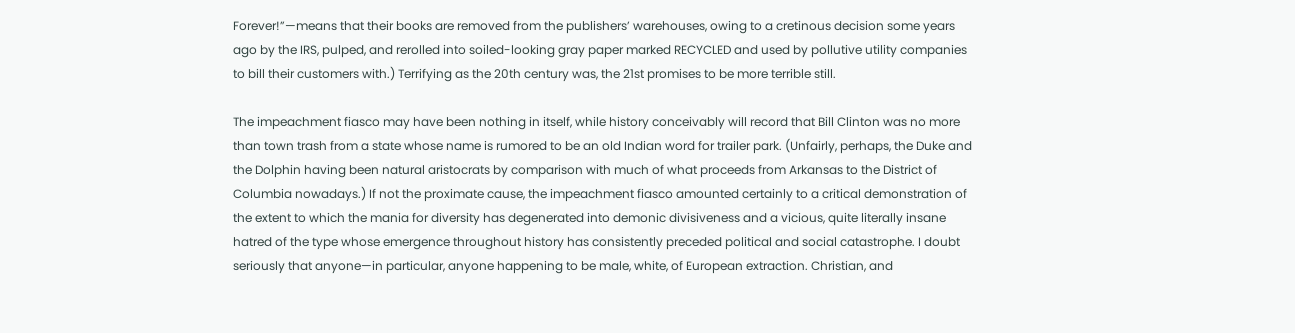Forever!”—means that their books are removed from the publishers’ warehouses, owing to a cretinous decision some years ago by the IRS, pulped, and rerolled into soiled-looking gray paper marked RECYCLED and used by pollutive utility companies to bill their customers with.) Terrifying as the 20th century was, the 21st promises to be more terrible still.

The impeachment fiasco may have been nothing in itself, while history conceivably will record that Bill Clinton was no more than town trash from a state whose name is rumored to be an old Indian word for trailer park. (Unfairly, perhaps, the Duke and the Dolphin having been natural aristocrats by comparison with much of what proceeds from Arkansas to the District of Columbia nowadays.) If not the proximate cause, the impeachment fiasco amounted certainly to a critical demonstration of the extent to which the mania for diversity has degenerated into demonic divisiveness and a vicious, quite literally insane hatred of the type whose emergence throughout history has consistently preceded political and social catastrophe. I doubt seriously that anyone—in particular, anyone happening to be male, white, of European extraction. Christian, and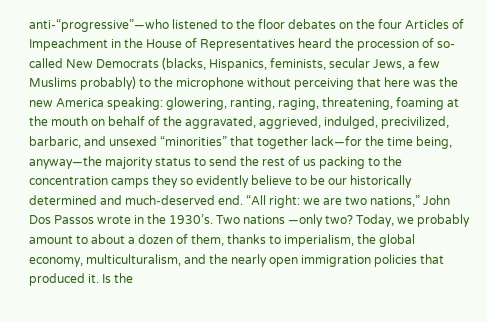anti-“progressive”—who listened to the floor debates on the four Articles of Impeachment in the House of Representatives heard the procession of so-called New Democrats (blacks, Hispanics, feminists, secular Jews, a few Muslims probably) to the microphone without perceiving that here was the new America speaking: glowering, ranting, raging, threatening, foaming at the mouth on behalf of the aggravated, aggrieved, indulged, precivilized, barbaric, and unsexed “minorities” that together lack—for the time being, anyway—the majority status to send the rest of us packing to the concentration camps they so evidently believe to be our historically determined and much-deserved end. “All right: we are two nations,” John Dos Passos wrote in the 1930’s. Two nations —only two? Today, we probably amount to about a dozen of them, thanks to imperialism, the global economy, multiculturalism, and the nearly open immigration policies that produced it. Is the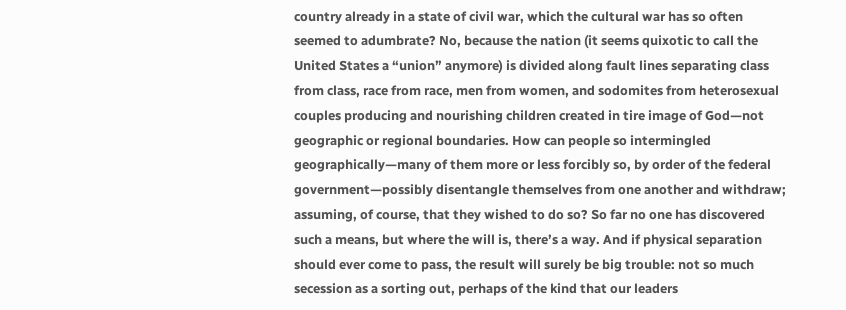country already in a state of civil war, which the cultural war has so often seemed to adumbrate? No, because the nation (it seems quixotic to call the United States a “union” anymore) is divided along fault lines separating class from class, race from race, men from women, and sodomites from heterosexual couples producing and nourishing children created in tire image of God—not geographic or regional boundaries. How can people so intermingled geographically—many of them more or less forcibly so, by order of the federal government—possibly disentangle themselves from one another and withdraw; assuming, of course, that they wished to do so? So far no one has discovered such a means, but where the will is, there’s a way. And if physical separation should ever come to pass, the result will surely be big trouble: not so much secession as a sorting out, perhaps of the kind that our leaders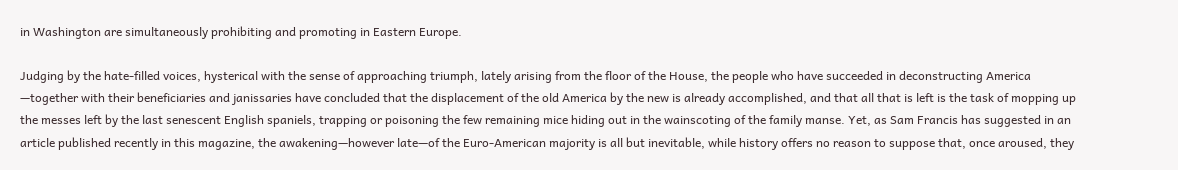in Washington are simultaneously prohibiting and promoting in Eastern Europe.

Judging by the hate-filled voices, hysterical with the sense of approaching triumph, lately arising from the floor of the House, the people who have succeeded in deconstructing America —together with their beneficiaries and janissaries have concluded that the displacement of the old America by the new is already accomplished, and that all that is left is the task of mopping up the messes left by the last senescent English spaniels, trapping or poisoning the few remaining mice hiding out in the wainscoting of the family manse. Yet, as Sam Francis has suggested in an article published recently in this magazine, the awakening—however late—of the Euro-American majority is all but inevitable, while history offers no reason to suppose that, once aroused, they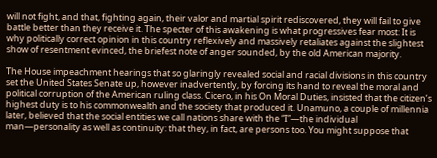will not fight, and that, fighting again, their valor and martial spirit rediscovered, they will fail to give battle better than they receive it. The specter of this awakening is what progressives fear most: It is why politically correct opinion in this country reflexively and massively retaliates against the slightest show of resentment evinced, the briefest note of anger sounded, by the old American majority.

The House impeachment hearings that so glaringly revealed social and racial divisions in this country set the United States Senate up, however inadvertently, by forcing its hand to reveal the moral and political corruption of the American ruling class. Cicero, in his On Moral Duties, insisted that the citizen’s highest duty is to his commonwealth and the society that produced it. Unamuno, a couple of millennia later, believed that the social entities we call nations share with the “I”—the individual man—personality as well as continuity: that they, in fact, are persons too. You might suppose that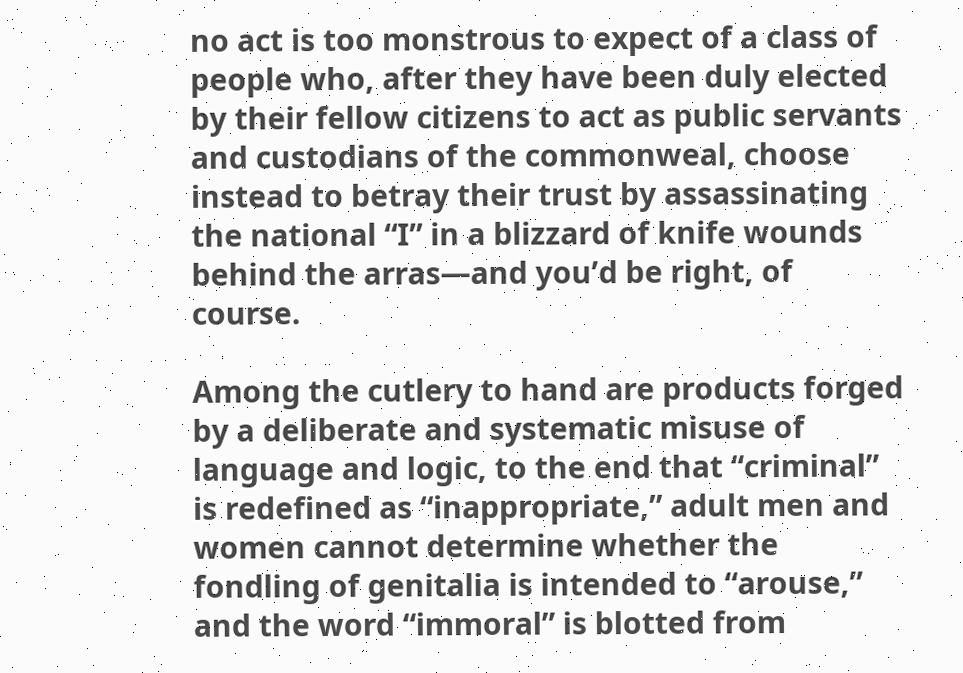no act is too monstrous to expect of a class of people who, after they have been duly elected by their fellow citizens to act as public servants and custodians of the commonweal, choose instead to betray their trust by assassinating the national “I” in a blizzard of knife wounds behind the arras—and you’d be right, of course.

Among the cutlery to hand are products forged by a deliberate and systematic misuse of language and logic, to the end that “criminal” is redefined as “inappropriate,” adult men and women cannot determine whether the fondling of genitalia is intended to “arouse,” and the word “immoral” is blotted from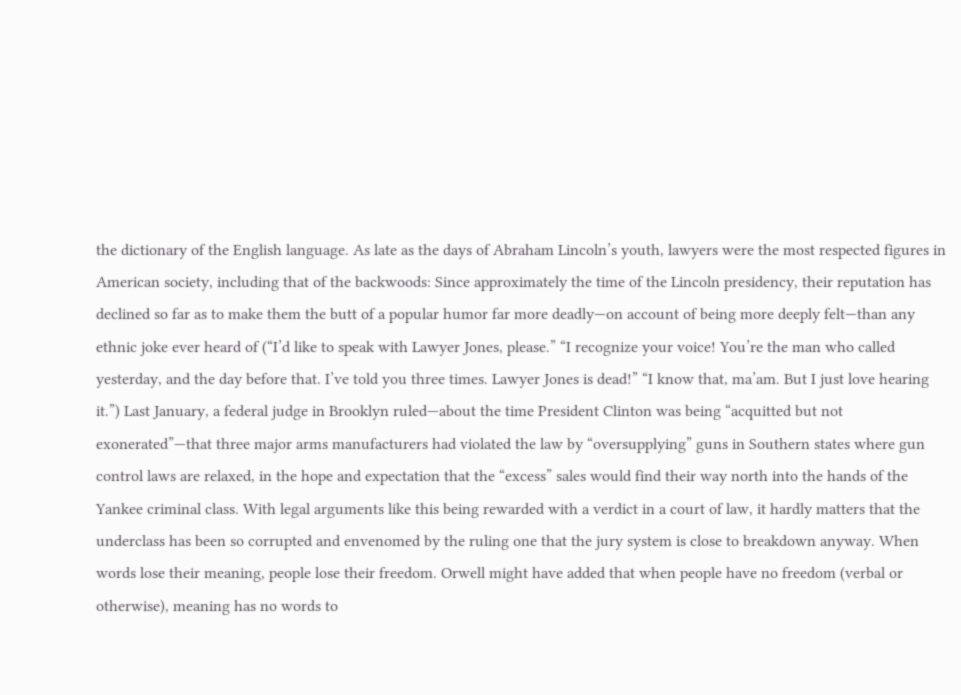the dictionary of the English language. As late as the days of Abraham Lincoln’s youth, lawyers were the most respected figures in American society, including that of the backwoods: Since approximately the time of the Lincoln presidency, their reputation has declined so far as to make them the butt of a popular humor far more deadly—on account of being more deeply felt—than any ethnic joke ever heard of (“I’d like to speak with Lawyer Jones, please.” “I recognize your voice! You’re the man who called yesterday, and the day before that. I’ve told you three times. Lawyer Jones is dead!” “I know that, ma’am. But I just love hearing it.”) Last January, a federal judge in Brooklyn ruled—about the time President Clinton was being “acquitted but not exonerated”—that three major arms manufacturers had violated the law by “oversupplying” guns in Southern states where gun control laws are relaxed, in the hope and expectation that the “excess” sales would find their way north into the hands of the Yankee criminal class. With legal arguments like this being rewarded with a verdict in a court of law, it hardly matters that the underclass has been so corrupted and envenomed by the ruling one that the jury system is close to breakdown anyway. When words lose their meaning, people lose their freedom. Orwell might have added that when people have no freedom (verbal or otherwise), meaning has no words to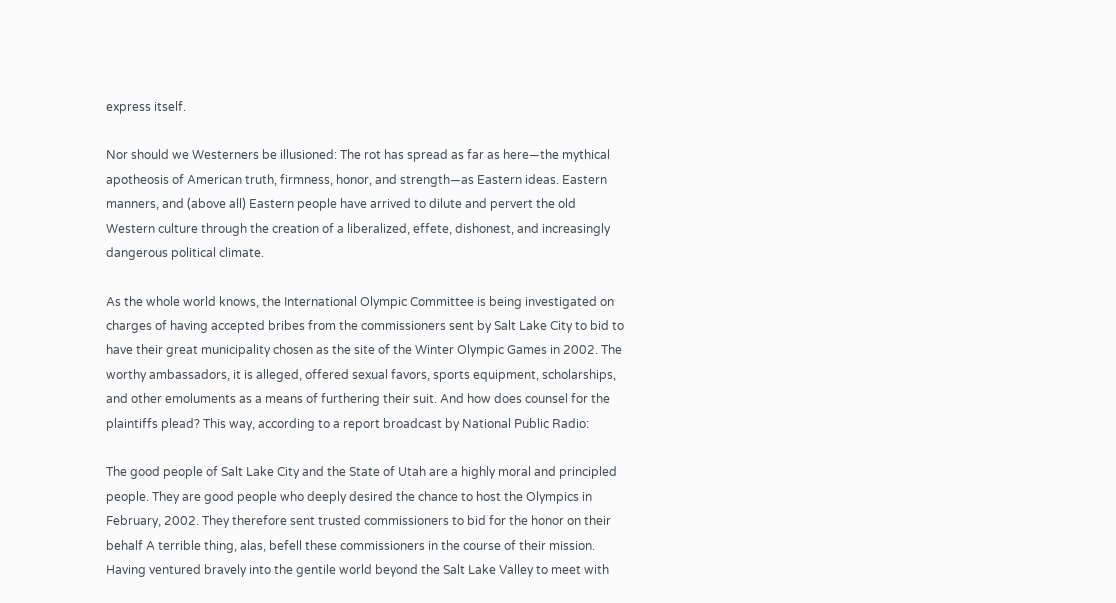express itself.

Nor should we Westerners be illusioned: The rot has spread as far as here—the mythical apotheosis of American truth, firmness, honor, and strength—as Eastern ideas. Eastern manners, and (above all) Eastern people have arrived to dilute and pervert the old Western culture through the creation of a liberalized, effete, dishonest, and increasingly dangerous political climate.

As the whole world knows, the International Olympic Committee is being investigated on charges of having accepted bribes from the commissioners sent by Salt Lake City to bid to have their great municipality chosen as the site of the Winter Olympic Games in 2002. The worthy ambassadors, it is alleged, offered sexual favors, sports equipment, scholarships, and other emoluments as a means of furthering their suit. And how does counsel for the plaintiffs plead? This way, according to a report broadcast by National Public Radio:

The good people of Salt Lake City and the State of Utah are a highly moral and principled people. They are good people who deeply desired the chance to host the Olympics in February, 2002. They therefore sent trusted commissioners to bid for the honor on their behalf A terrible thing, alas, befell these commissioners in the course of their mission. Having ventured bravely into the gentile world beyond the Salt Lake Valley to meet with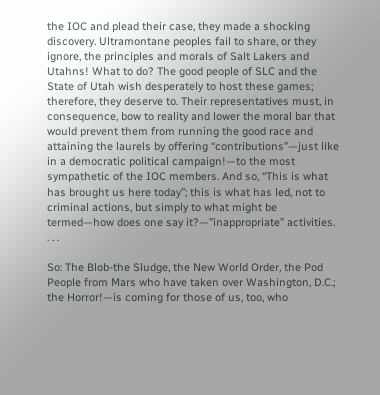the IOC and plead their case, they made a shocking discovery. Ultramontane peoples fail to share, or they ignore, the principles and morals of Salt Lakers and Utahns! What to do? The good people of SLC and the State of Utah wish desperately to host these games; therefore, they deserve to. Their representatives must, in consequence, bow to reality and lower the moral bar that would prevent them from running the good race and attaining the laurels by offering “contributions”—just like in a democratic political campaign!—to the most sympathetic of the IOC members. And so, “This is what has brought us here today”; this is what has led, not to criminal actions, but simply to what might be termed—how does one say it?—”inappropriate” activities. . . .

So: The Blob-the Sludge, the New World Order, the Pod People from Mars who have taken over Washington, D.C.; the Horror!—is coming for those of us, too, who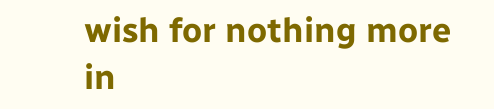wish for nothing more in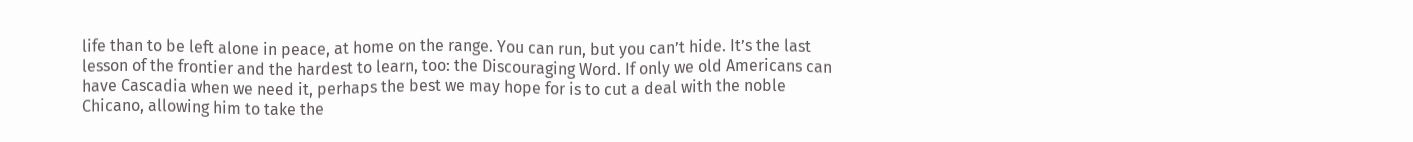life than to be left alone in peace, at home on the range. You can run, but you can’t hide. It’s the last lesson of the frontier and the hardest to learn, too: the Discouraging Word. If only we old Americans can have Cascadia when we need it, perhaps the best we may hope for is to cut a deal with the noble Chicano, allowing him to take the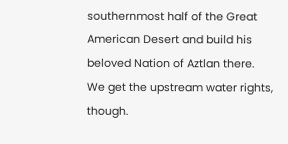southernmost half of the Great American Desert and build his beloved Nation of Aztlan there. We get the upstream water rights, though.